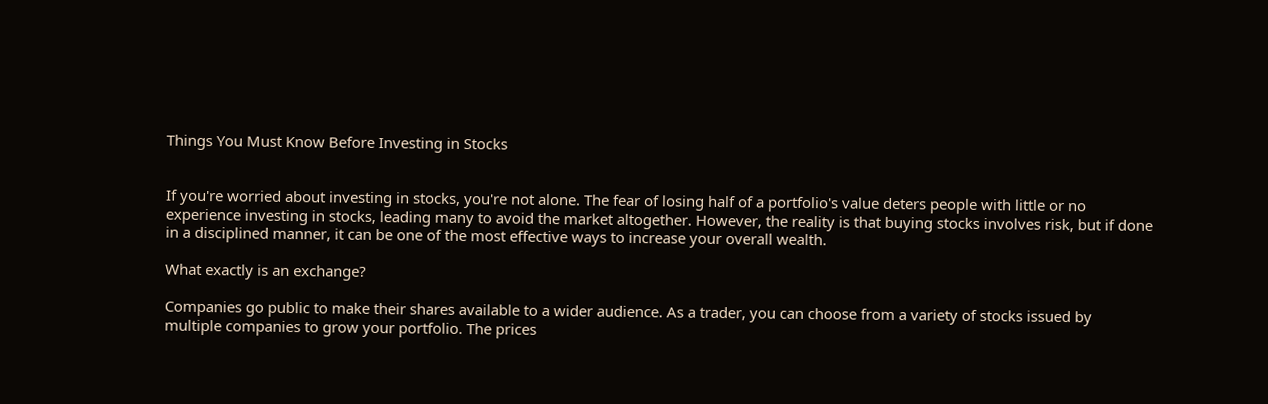Things You Must Know Before Investing in Stocks


If you're worried about investing in stocks, you're not alone. The fear of losing half of a portfolio's value deters people with little or no experience investing in stocks, leading many to avoid the market altogether. However, the reality is that buying stocks involves risk, but if done in a disciplined manner, it can be one of the most effective ways to increase your overall wealth.

What exactly is an exchange?

Companies go public to make their shares available to a wider audience. As a trader, you can choose from a variety of stocks issued by multiple companies to grow your portfolio. The prices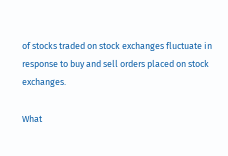of stocks traded on stock exchanges fluctuate in response to buy and sell orders placed on stock exchanges.

What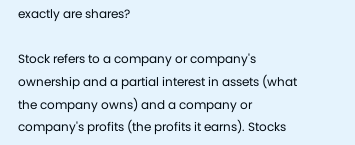exactly are shares?

Stock refers to a company or company's ownership and a partial interest in assets (what the company owns) and a company or company's profits (the profits it earns). Stocks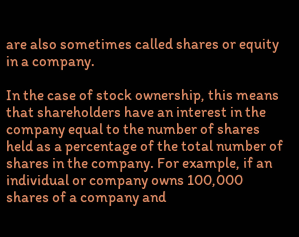are also sometimes called shares or equity in a company.

In the case of stock ownership, this means that shareholders have an interest in the company equal to the number of shares held as a percentage of the total number of shares in the company. For example, if an individual or company owns 100,000 shares of a company and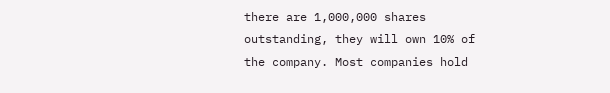there are 1,000,000 shares outstanding, they will own 10% of the company. Most companies hold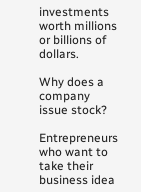investments worth millions or billions of dollars.

Why does a company issue stock?

Entrepreneurs who want to take their business idea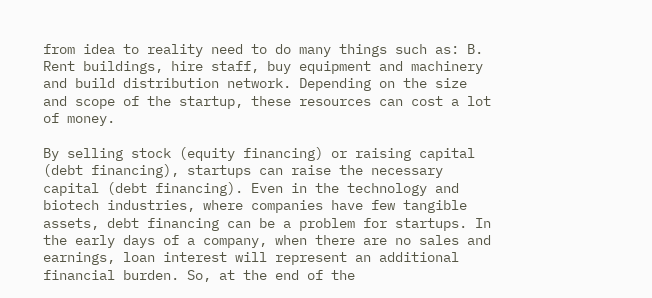from idea to reality need to do many things such as: B. Rent buildings, hire staff, buy equipment and machinery and build distribution network. Depending on the size and scope of the startup, these resources can cost a lot of money.

By selling stock (equity financing) or raising capital (debt financing), startups can raise the necessary capital (debt financing). Even in the technology and biotech industries, where companies have few tangible assets, debt financing can be a problem for startups. In the early days of a company, when there are no sales and earnings, loan interest will represent an additional financial burden. So, at the end of the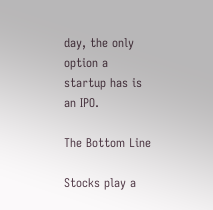day, the only option a startup has is an IPO.

The Bottom Line

Stocks play a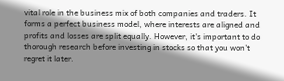vital role in the business mix of both companies and traders. It forms a perfect business model, where interests are aligned and profits and losses are split equally. However, it's important to do thorough research before investing in stocks so that you won't regret it later.